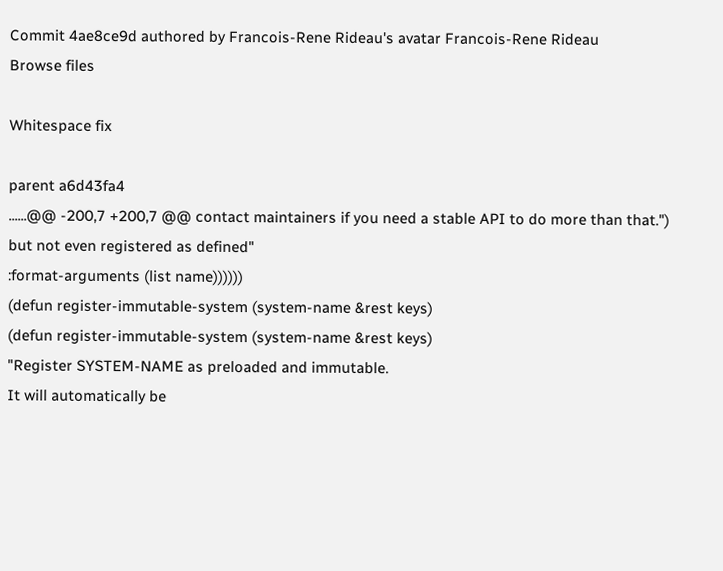Commit 4ae8ce9d authored by Francois-Rene Rideau's avatar Francois-Rene Rideau
Browse files

Whitespace fix

parent a6d43fa4
......@@ -200,7 +200,7 @@ contact maintainers if you need a stable API to do more than that.")
but not even registered as defined"
:format-arguments (list name))))))
(defun register-immutable-system (system-name &rest keys)
(defun register-immutable-system (system-name &rest keys)
"Register SYSTEM-NAME as preloaded and immutable.
It will automatically be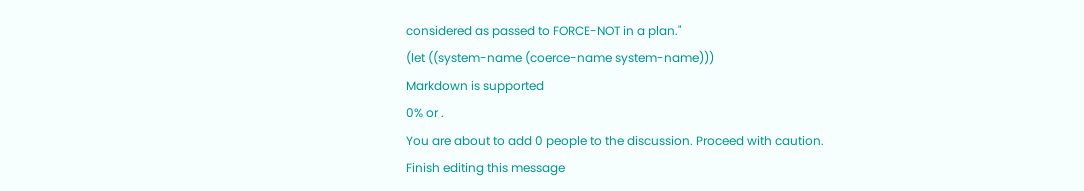considered as passed to FORCE-NOT in a plan."
(let ((system-name (coerce-name system-name)))
Markdown is supported
0% or .
You are about to add 0 people to the discussion. Proceed with caution.
Finish editing this message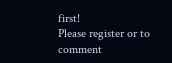first!
Please register or to comment